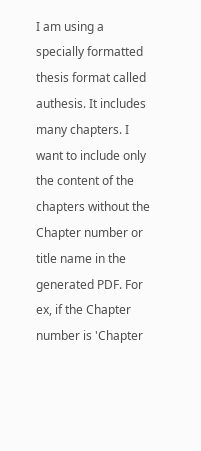I am using a specially formatted thesis format called authesis. It includes many chapters. I want to include only the content of the chapters without the Chapter number or title name in the generated PDF. For ex, if the Chapter number is 'Chapter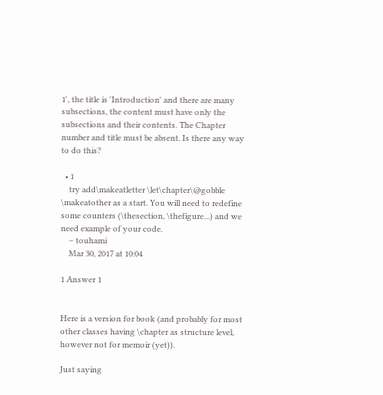1', the title is 'Introduction' and there are many subsections, the content must have only the subsections and their contents. The Chapter number and title must be absent. Is there any way to do this?

  • 1
    try add\makeatletter \let\chapter\@gobble \makeatother as a start. You will need to redefine some counters (\thesection, \thefigure...) and we need example of your code.
    – touhami
    Mar 30, 2017 at 10:04

1 Answer 1


Here is a version for book (and probably for most other classes having \chapter as structure level, however not for memoir (yet)).

Just saying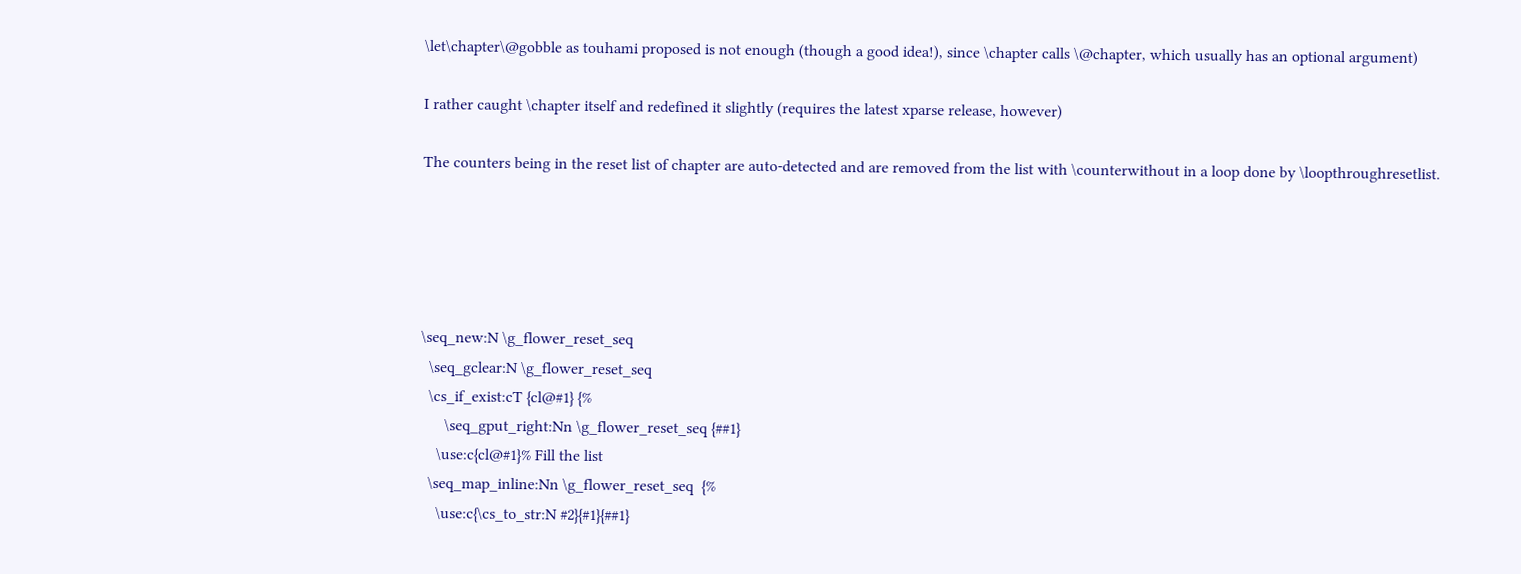\let\chapter\@gobble as touhami proposed is not enough (though a good idea!), since \chapter calls \@chapter, which usually has an optional argument)

I rather caught \chapter itself and redefined it slightly (requires the latest xparse release, however)

The counters being in the reset list of chapter are auto-detected and are removed from the list with \counterwithout in a loop done by \loopthroughresetlist.





\seq_new:N \g_flower_reset_seq
  \seq_gclear:N \g_flower_reset_seq
  \cs_if_exist:cT {cl@#1} {%
      \seq_gput_right:Nn \g_flower_reset_seq {##1}
    \use:c{cl@#1}% Fill the list
  \seq_map_inline:Nn \g_flower_reset_seq  {%
    \use:c{\cs_to_str:N #2}{#1}{##1}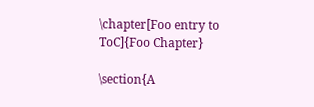\chapter[Foo entry to ToC]{Foo Chapter}

\section{A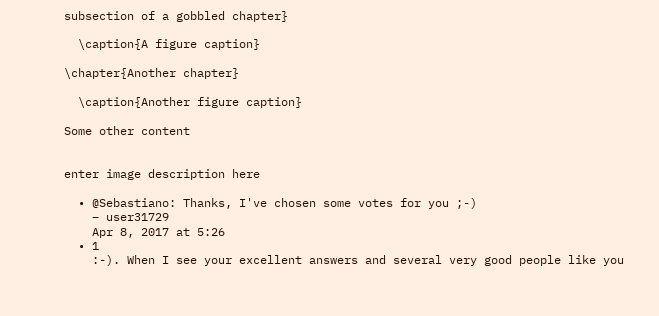subsection of a gobbled chapter}

  \caption{A figure caption}

\chapter{Another chapter}

  \caption{Another figure caption}

Some other content


enter image description here

  • @Sebastiano: Thanks, I've chosen some votes for you ;-)
    – user31729
    Apr 8, 2017 at 5:26
  • 1
    :-). When I see your excellent answers and several very good people like you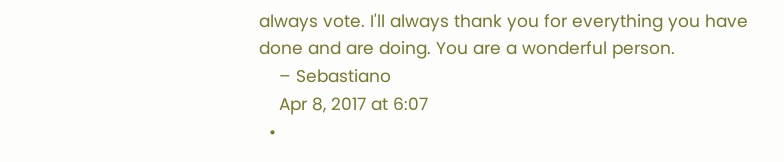always vote. I'll always thank you for everything you have done and are doing. You are a wonderful person.
    – Sebastiano
    Apr 8, 2017 at 6:07
  •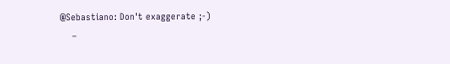@Sebastiano: Don't exaggerate ;-)
    –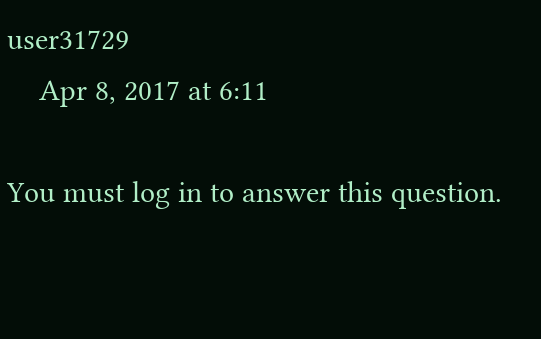user31729
    Apr 8, 2017 at 6:11

You must log in to answer this question.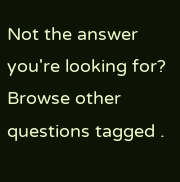Not the answer you're looking for? Browse other questions tagged .